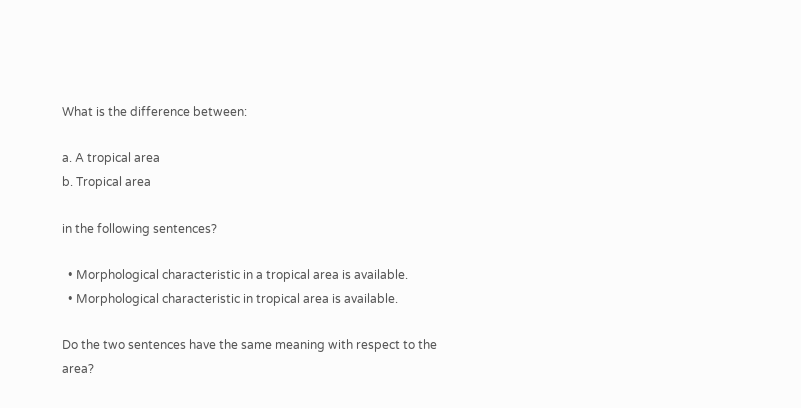What is the difference between:

a. A tropical area
b. Tropical area

in the following sentences?

  • Morphological characteristic in a tropical area is available.
  • Morphological characteristic in tropical area is available.

Do the two sentences have the same meaning with respect to the area?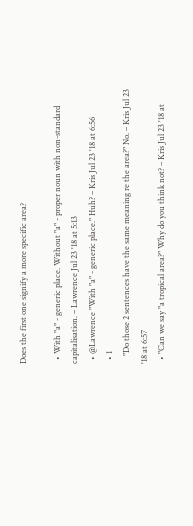Does the first one signify a more specific area?

  • With "a" - generic place. Without "a" - proper noun with non-standard capitalisation. – Lawrence Jul 23 '18 at 5:13
  • @Lawrence "With "a" - generic place." Huh? – Kris Jul 23 '18 at 6:56
  • 1
    "Do those 2 sentences have the same meaning re the area?" No. – Kris Jul 23 '18 at 6:57
  • "Can we say "a tropical area?" Why do you think not? – Kris Jul 23 '18 at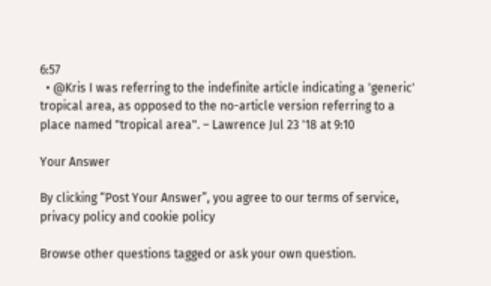6:57
  • @Kris I was referring to the indefinite article indicating a 'generic' tropical area, as opposed to the no-article version referring to a place named "tropical area". – Lawrence Jul 23 '18 at 9:10

Your Answer

By clicking “Post Your Answer”, you agree to our terms of service, privacy policy and cookie policy

Browse other questions tagged or ask your own question.